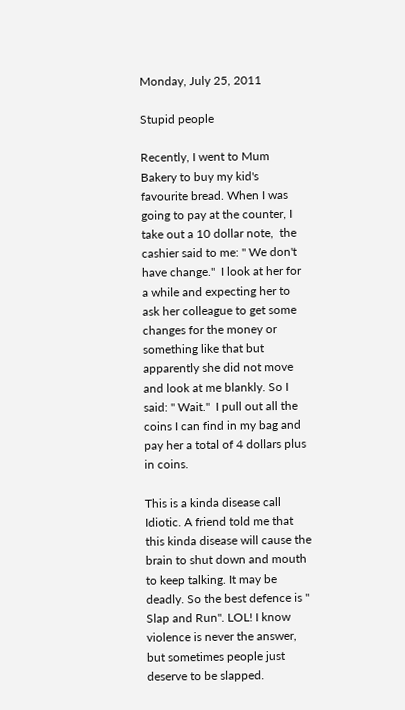Monday, July 25, 2011

Stupid people

Recently, I went to Mum Bakery to buy my kid's favourite bread. When I was going to pay at the counter, I take out a 10 dollar note,  the cashier said to me: " We don't have change."  I look at her for a while and expecting her to ask her colleague to get some changes for the money or something like that but apparently she did not move and look at me blankly. So I said: " Wait."  I pull out all the coins I can find in my bag and pay her a total of 4 dollars plus in coins.

This is a kinda disease call Idiotic. A friend told me that this kinda disease will cause the brain to shut down and mouth to keep talking. It may be deadly. So the best defence is " Slap and Run". LOL! I know violence is never the answer, but sometimes people just deserve to be slapped.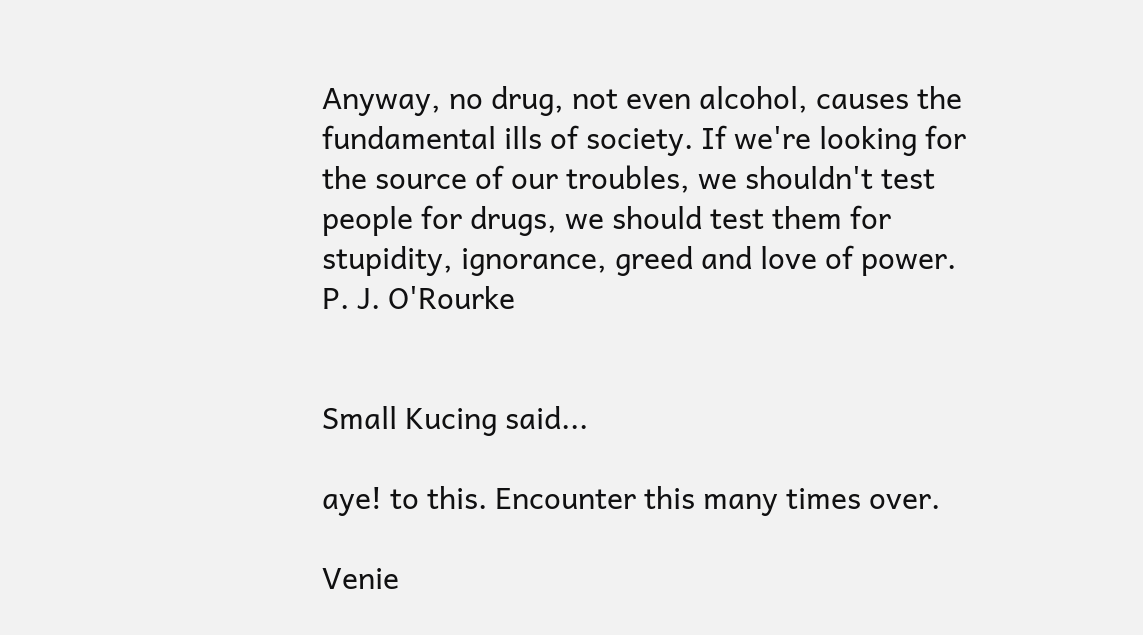Anyway, no drug, not even alcohol, causes the fundamental ills of society. If we're looking for the source of our troubles, we shouldn't test people for drugs, we should test them for stupidity, ignorance, greed and love of power.
P. J. O'Rourke


Small Kucing said...

aye! to this. Encounter this many times over.

Venie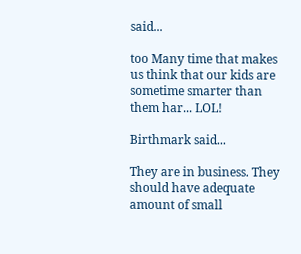said...

too Many time that makes us think that our kids are sometime smarter than them har... LOL!

Birthmark said...

They are in business. They should have adequate amount of small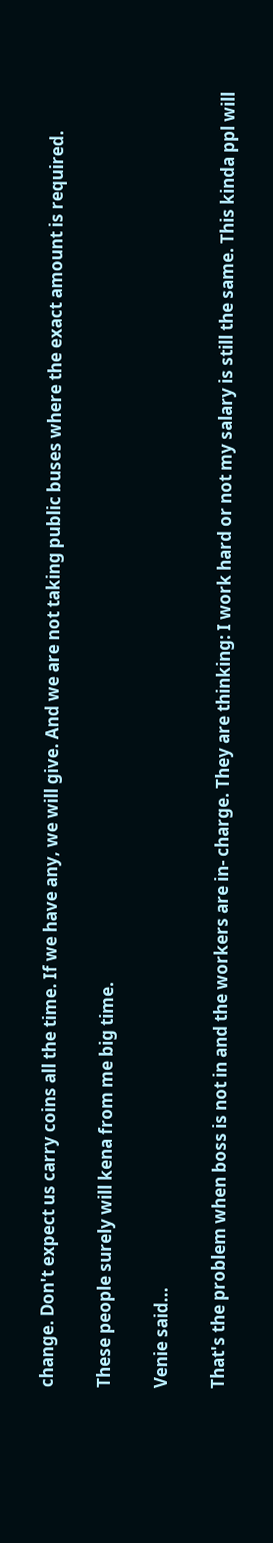change. Don't expect us carry coins all the time. If we have any, we will give. And we are not taking public buses where the exact amount is required.

These people surely will kena from me big time.

Venie said...

That's the problem when boss is not in and the workers are in- charge. They are thinking: I work hard or not my salary is still the same. This kinda ppl will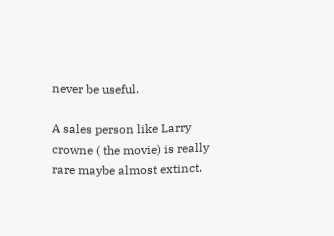never be useful.

A sales person like Larry crowne ( the movie) is really rare maybe almost extinct.